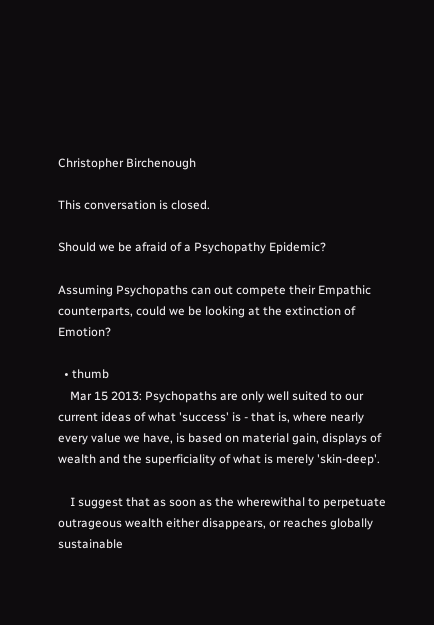Christopher Birchenough

This conversation is closed.

Should we be afraid of a Psychopathy Epidemic?

Assuming Psychopaths can out compete their Empathic counterparts, could we be looking at the extinction of Emotion?

  • thumb
    Mar 15 2013: Psychopaths are only well suited to our current ideas of what 'success' is - that is, where nearly every value we have, is based on material gain, displays of wealth and the superficiality of what is merely 'skin-deep'.

    I suggest that as soon as the wherewithal to perpetuate outrageous wealth either disappears, or reaches globally sustainable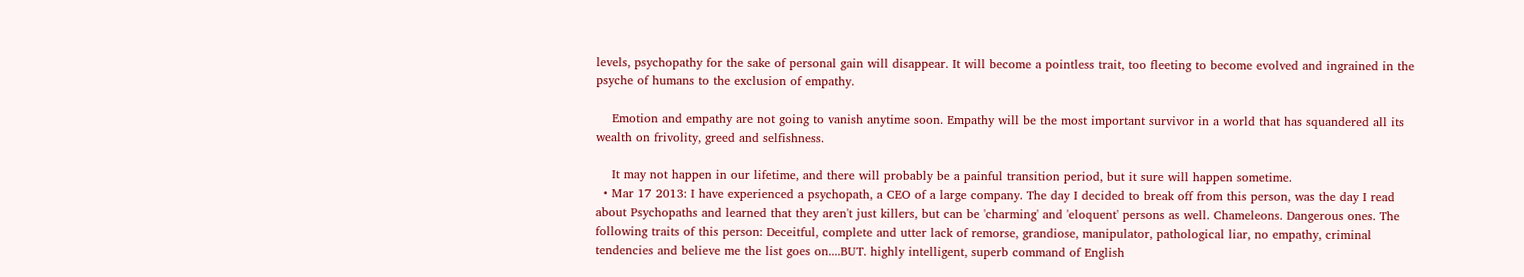levels, psychopathy for the sake of personal gain will disappear. It will become a pointless trait, too fleeting to become evolved and ingrained in the psyche of humans to the exclusion of empathy.

    Emotion and empathy are not going to vanish anytime soon. Empathy will be the most important survivor in a world that has squandered all its wealth on frivolity, greed and selfishness.

    It may not happen in our lifetime, and there will probably be a painful transition period, but it sure will happen sometime.
  • Mar 17 2013: I have experienced a psychopath, a CEO of a large company. The day I decided to break off from this person, was the day I read about Psychopaths and learned that they aren't just killers, but can be 'charming' and 'eloquent' persons as well. Chameleons. Dangerous ones. The following traits of this person: Deceitful, complete and utter lack of remorse, grandiose, manipulator, pathological liar, no empathy, criminal tendencies and believe me the list goes on....BUT. highly intelligent, superb command of English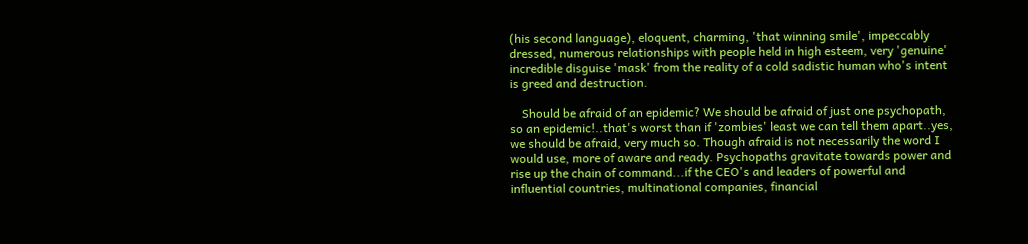(his second language), eloquent, charming, 'that winning smile', impeccably dressed, numerous relationships with people held in high esteem, very 'genuine' incredible disguise 'mask' from the reality of a cold sadistic human who's intent is greed and destruction.

    Should be afraid of an epidemic? We should be afraid of just one psychopath, so an epidemic!..that's worst than if 'zombies' least we can tell them apart..yes, we should be afraid, very much so. Though afraid is not necessarily the word I would use, more of aware and ready. Psychopaths gravitate towards power and rise up the chain of command...if the CEO's and leaders of powerful and influential countries, multinational companies, financial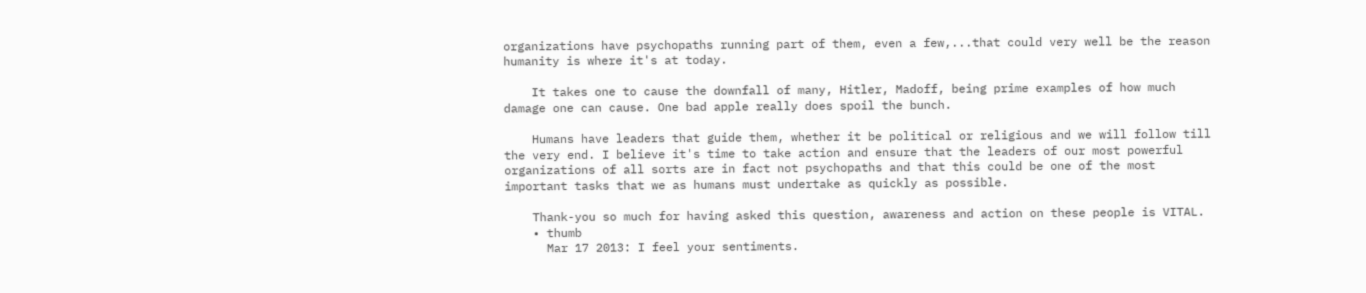organizations have psychopaths running part of them, even a few,...that could very well be the reason humanity is where it's at today.

    It takes one to cause the downfall of many, Hitler, Madoff, being prime examples of how much damage one can cause. One bad apple really does spoil the bunch.

    Humans have leaders that guide them, whether it be political or religious and we will follow till the very end. I believe it's time to take action and ensure that the leaders of our most powerful organizations of all sorts are in fact not psychopaths and that this could be one of the most important tasks that we as humans must undertake as quickly as possible.

    Thank-you so much for having asked this question, awareness and action on these people is VITAL.
    • thumb
      Mar 17 2013: I feel your sentiments.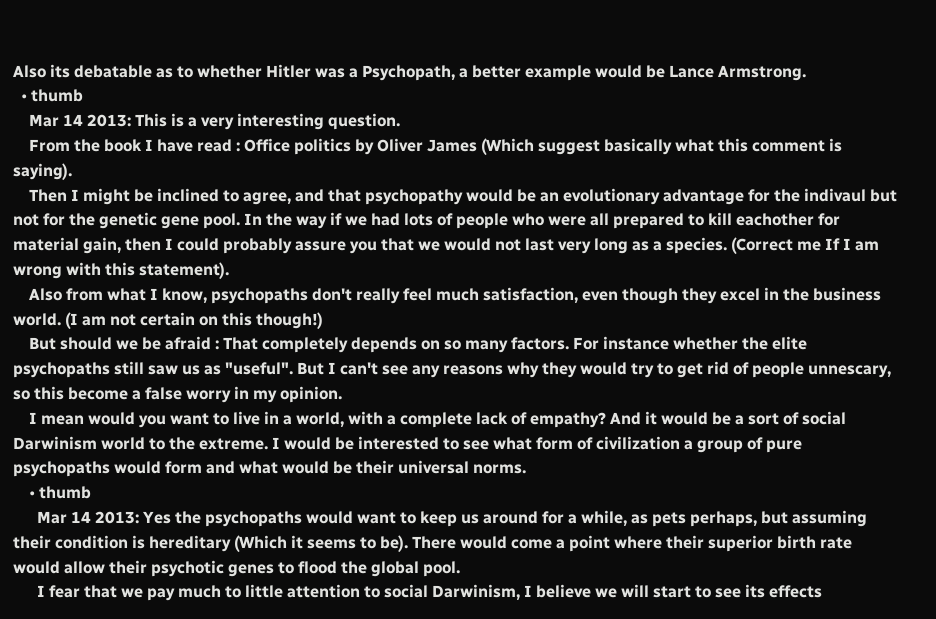Also its debatable as to whether Hitler was a Psychopath, a better example would be Lance Armstrong.
  • thumb
    Mar 14 2013: This is a very interesting question.
    From the book I have read : Office politics by Oliver James (Which suggest basically what this comment is saying).
    Then I might be inclined to agree, and that psychopathy would be an evolutionary advantage for the indivaul but not for the genetic gene pool. In the way if we had lots of people who were all prepared to kill eachother for material gain, then I could probably assure you that we would not last very long as a species. (Correct me If I am wrong with this statement).
    Also from what I know, psychopaths don't really feel much satisfaction, even though they excel in the business world. (I am not certain on this though!)
    But should we be afraid : That completely depends on so many factors. For instance whether the elite psychopaths still saw us as "useful". But I can't see any reasons why they would try to get rid of people unnescary, so this become a false worry in my opinion.
    I mean would you want to live in a world, with a complete lack of empathy? And it would be a sort of social Darwinism world to the extreme. I would be interested to see what form of civilization a group of pure psychopaths would form and what would be their universal norms.
    • thumb
      Mar 14 2013: Yes the psychopaths would want to keep us around for a while, as pets perhaps, but assuming their condition is hereditary (Which it seems to be). There would come a point where their superior birth rate would allow their psychotic genes to flood the global pool.
      I fear that we pay much to little attention to social Darwinism, I believe we will start to see its effects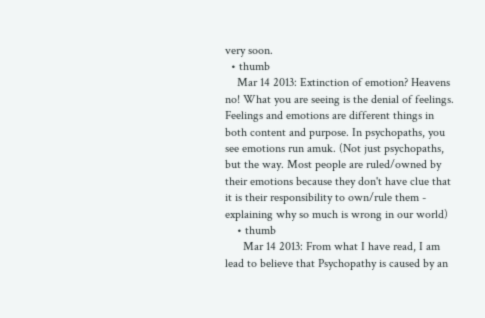very soon.
  • thumb
    Mar 14 2013: Extinction of emotion? Heavens no! What you are seeing is the denial of feelings. Feelings and emotions are different things in both content and purpose. In psychopaths, you see emotions run amuk. (Not just psychopaths, but the way. Most people are ruled/owned by their emotions because they don't have clue that it is their responsibility to own/rule them - explaining why so much is wrong in our world)
    • thumb
      Mar 14 2013: From what I have read, I am lead to believe that Psychopathy is caused by an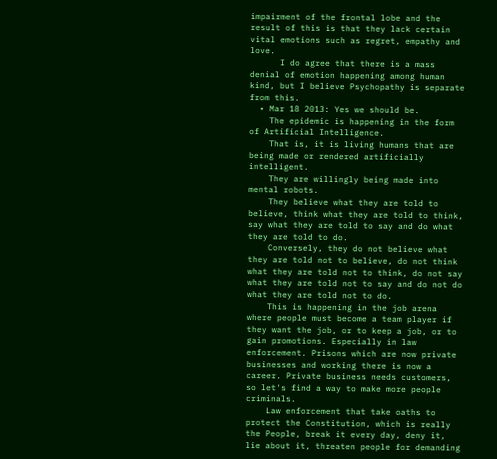impairment of the frontal lobe and the result of this is that they lack certain vital emotions such as regret, empathy and love.
      I do agree that there is a mass denial of emotion happening among human kind, but I believe Psychopathy is separate from this.
  • Mar 18 2013: Yes we should be.
    The epidemic is happening in the form of Artificial Intelligence.
    That is, it is living humans that are being made or rendered artificially intelligent.
    They are willingly being made into mental robots.
    They believe what they are told to believe, think what they are told to think, say what they are told to say and do what they are told to do.
    Conversely, they do not believe what they are told not to believe, do not think what they are told not to think, do not say what they are told not to say and do not do what they are told not to do.
    This is happening in the job arena where people must become a team player if they want the job, or to keep a job, or to gain promotions. Especially in law enforcement. Prisons which are now private businesses and working there is now a career. Private business needs customers, so let's find a way to make more people criminals.
    Law enforcement that take oaths to protect the Constitution, which is really the People, break it every day, deny it, lie about it, threaten people for demanding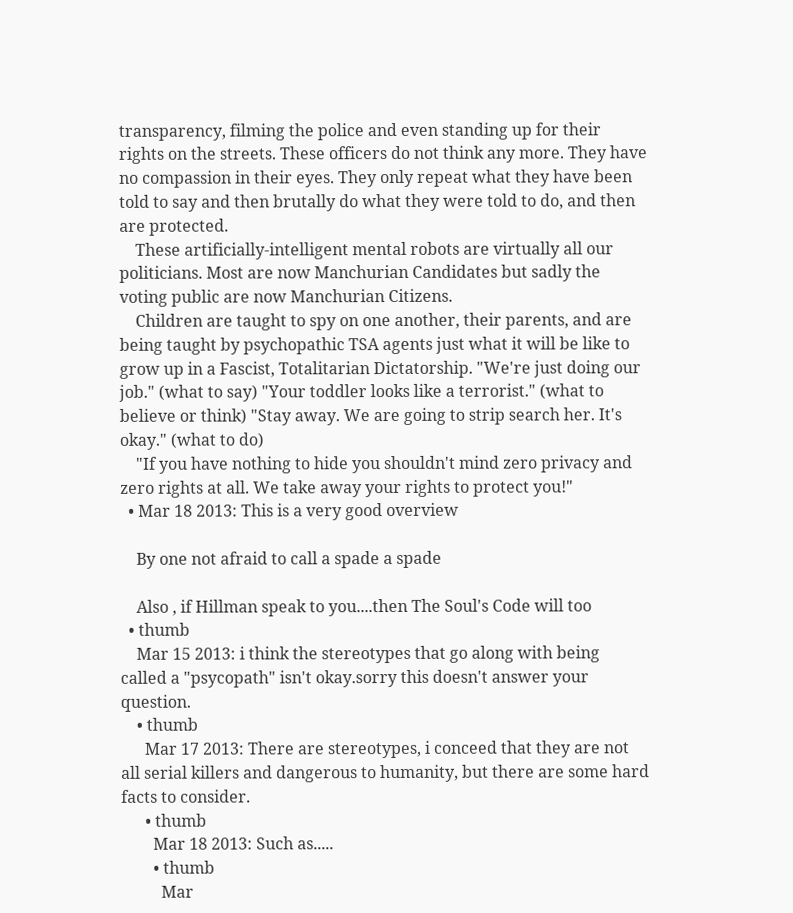transparency, filming the police and even standing up for their rights on the streets. These officers do not think any more. They have no compassion in their eyes. They only repeat what they have been told to say and then brutally do what they were told to do, and then are protected.
    These artificially-intelligent mental robots are virtually all our politicians. Most are now Manchurian Candidates but sadly the voting public are now Manchurian Citizens.
    Children are taught to spy on one another, their parents, and are being taught by psychopathic TSA agents just what it will be like to grow up in a Fascist, Totalitarian Dictatorship. "We're just doing our job." (what to say) "Your toddler looks like a terrorist." (what to believe or think) "Stay away. We are going to strip search her. It's okay." (what to do)
    "If you have nothing to hide you shouldn't mind zero privacy and zero rights at all. We take away your rights to protect you!"
  • Mar 18 2013: This is a very good overview

    By one not afraid to call a spade a spade

    Also , if Hillman speak to you....then The Soul's Code will too
  • thumb
    Mar 15 2013: i think the stereotypes that go along with being called a "psycopath" isn't okay.sorry this doesn't answer your question.
    • thumb
      Mar 17 2013: There are stereotypes, i conceed that they are not all serial killers and dangerous to humanity, but there are some hard facts to consider.
      • thumb
        Mar 18 2013: Such as.....
        • thumb
          Mar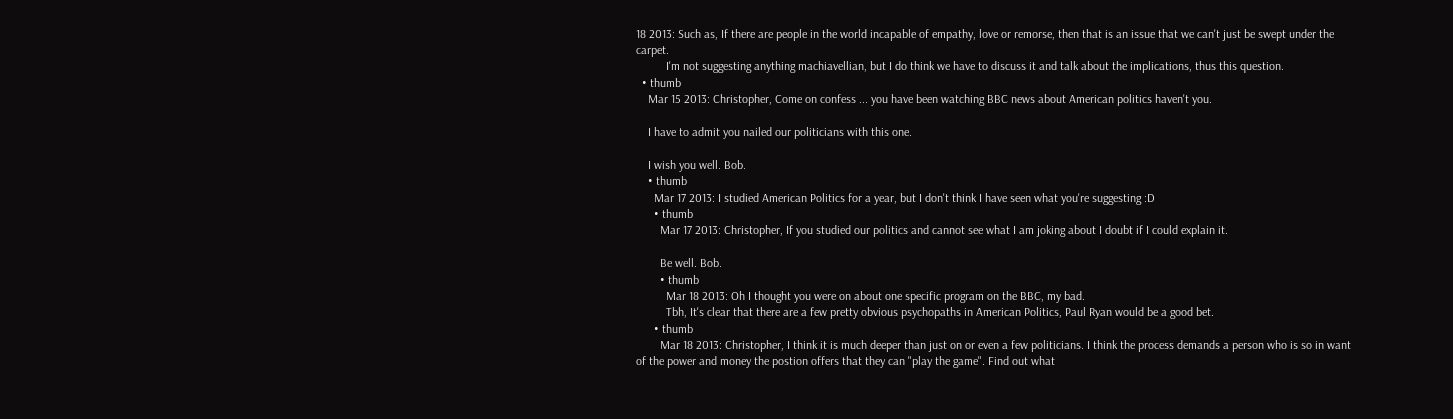18 2013: Such as, If there are people in the world incapable of empathy, love or remorse, then that is an issue that we can't just be swept under the carpet.
          I'm not suggesting anything machiavellian, but I do think we have to discuss it and talk about the implications, thus this question.
  • thumb
    Mar 15 2013: Christopher, Come on confess ... you have been watching BBC news about American politics haven't you.

    I have to admit you nailed our politicians with this one.

    I wish you well. Bob.
    • thumb
      Mar 17 2013: I studied American Politics for a year, but I don't think I have seen what you're suggesting :D
      • thumb
        Mar 17 2013: Christopher, If you studied our politics and cannot see what I am joking about I doubt if I could explain it.

        Be well. Bob.
        • thumb
          Mar 18 2013: Oh I thought you were on about one specific program on the BBC, my bad.
          Tbh, It's clear that there are a few pretty obvious psychopaths in American Politics, Paul Ryan would be a good bet.
      • thumb
        Mar 18 2013: Christopher, I think it is much deeper than just on or even a few politicians. I think the process demands a person who is so in want of the power and money the postion offers that they can "play the game". Find out what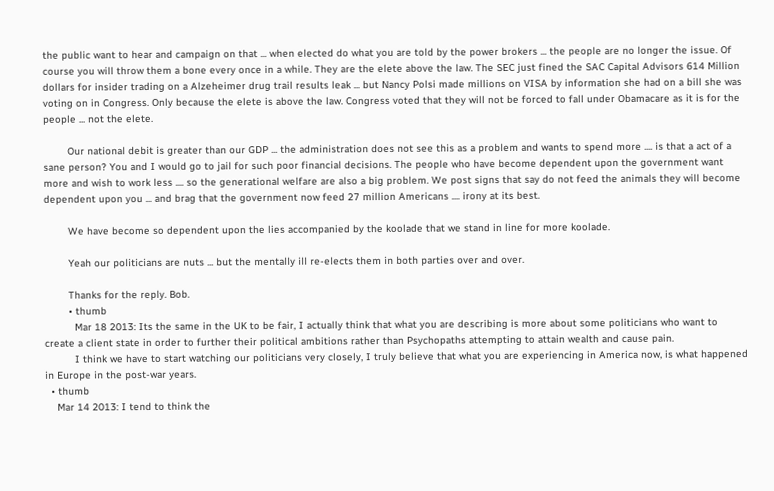the public want to hear and campaign on that ... when elected do what you are told by the power brokers ... the people are no longer the issue. Of course you will throw them a bone every once in a while. They are the elete above the law. The SEC just fined the SAC Capital Advisors 614 Million dollars for insider trading on a Alzeheimer drug trail results leak ... but Nancy Polsi made millions on VISA by information she had on a bill she was voting on in Congress. Only because the elete is above the law. Congress voted that they will not be forced to fall under Obamacare as it is for the people ... not the elete.

        Our national debit is greater than our GDP ... the administration does not see this as a problem and wants to spend more .... is that a act of a sane person? You and I would go to jail for such poor financial decisions. The people who have become dependent upon the government want more and wish to work less .... so the generational welfare are also a big problem. We post signs that say do not feed the animals they will become dependent upon you ... and brag that the government now feed 27 million Americans .... irony at its best.

        We have become so dependent upon the lies accompanied by the koolade that we stand in line for more koolade.

        Yeah our politicians are nuts ... but the mentally ill re-elects them in both parties over and over.

        Thanks for the reply. Bob.
        • thumb
          Mar 18 2013: Its the same in the UK to be fair, I actually think that what you are describing is more about some politicians who want to create a client state in order to further their political ambitions rather than Psychopaths attempting to attain wealth and cause pain.
          I think we have to start watching our politicians very closely, I truly believe that what you are experiencing in America now, is what happened in Europe in the post-war years.
  • thumb
    Mar 14 2013: I tend to think the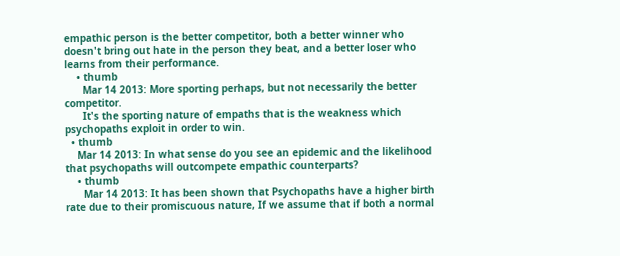empathic person is the better competitor, both a better winner who doesn't bring out hate in the person they beat, and a better loser who learns from their performance.
    • thumb
      Mar 14 2013: More sporting perhaps, but not necessarily the better competitor.
      It's the sporting nature of empaths that is the weakness which psychopaths exploit in order to win.
  • thumb
    Mar 14 2013: In what sense do you see an epidemic and the likelihood that psychopaths will outcompete empathic counterparts?
    • thumb
      Mar 14 2013: It has been shown that Psychopaths have a higher birth rate due to their promiscuous nature, If we assume that if both a normal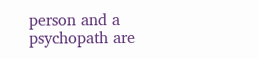person and a psychopath are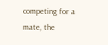competing for a mate, the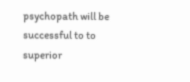psychopath will be successful to to superior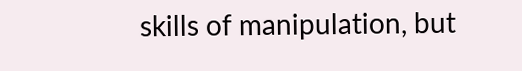skills of manipulation, but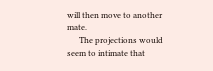will then move to another mate.
      The projections would seem to intimate that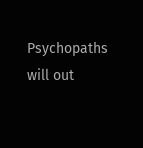Psychopaths will out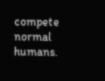compete normal humans.